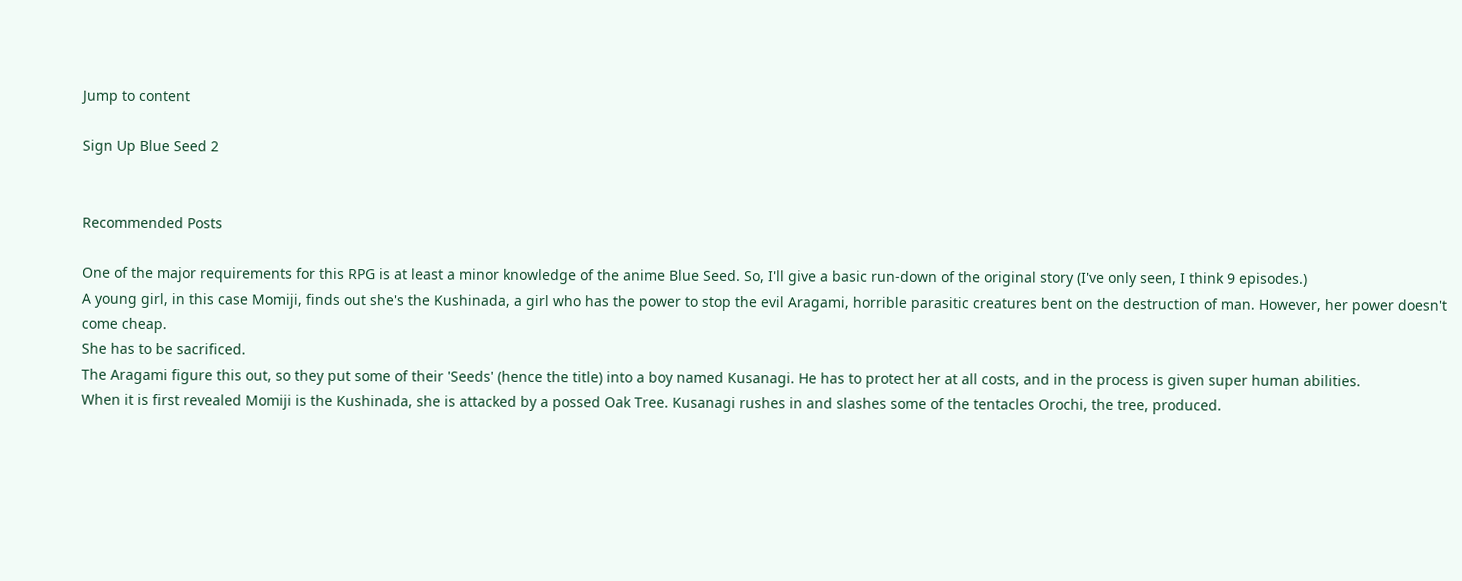Jump to content

Sign Up Blue Seed 2


Recommended Posts

One of the major requirements for this RPG is at least a minor knowledge of the anime Blue Seed. So, I'll give a basic run-down of the original story (I've only seen, I think 9 episodes.)
A young girl, in this case Momiji, finds out she's the Kushinada, a girl who has the power to stop the evil Aragami, horrible parasitic creatures bent on the destruction of man. However, her power doesn't come cheap.
She has to be sacrificed.
The Aragami figure this out, so they put some of their 'Seeds' (hence the title) into a boy named Kusanagi. He has to protect her at all costs, and in the process is given super human abilities.
When it is first revealed Momiji is the Kushinada, she is attacked by a possed Oak Tree. Kusanagi rushes in and slashes some of the tentacles Orochi, the tree, produced.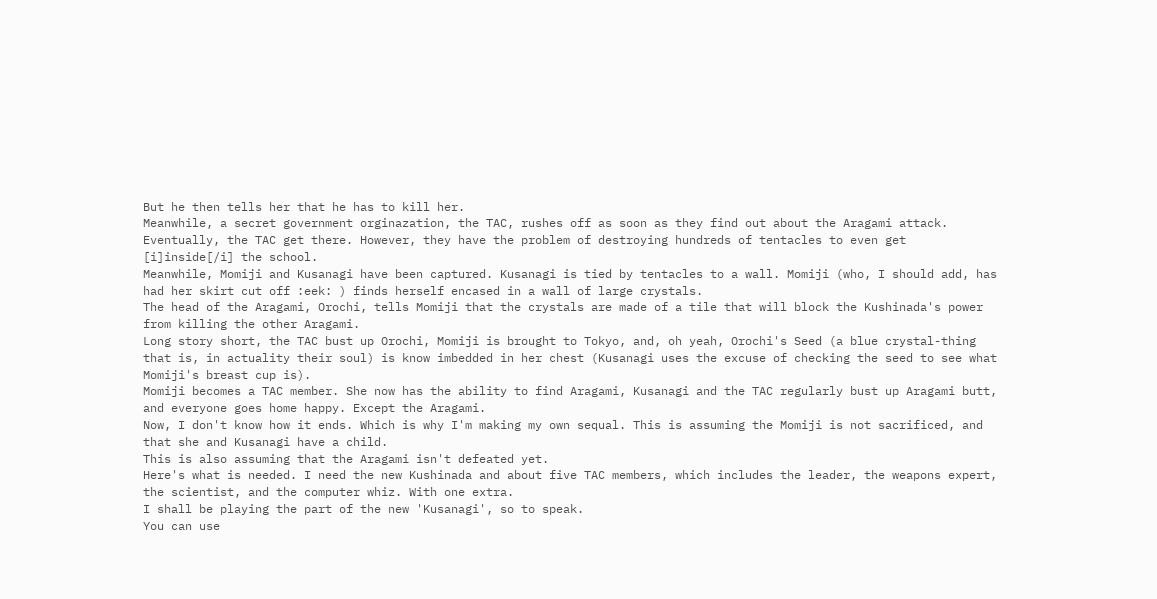But he then tells her that he has to kill her.
Meanwhile, a secret government orginazation, the TAC, rushes off as soon as they find out about the Aragami attack.
Eventually, the TAC get there. However, they have the problem of destroying hundreds of tentacles to even get [i]inside[/i] the school.
Meanwhile, Momiji and Kusanagi have been captured. Kusanagi is tied by tentacles to a wall. Momiji (who, I should add, has had her skirt cut off :eek: ) finds herself encased in a wall of large crystals.
The head of the Aragami, Orochi, tells Momiji that the crystals are made of a tile that will block the Kushinada's power from killing the other Aragami.
Long story short, the TAC bust up Orochi, Momiji is brought to Tokyo, and, oh yeah, Orochi's Seed (a blue crystal-thing that is, in actuality their soul) is know imbedded in her chest (Kusanagi uses the excuse of checking the seed to see what Momiji's breast cup is).
Momiji becomes a TAC member. She now has the ability to find Aragami, Kusanagi and the TAC regularly bust up Aragami butt, and everyone goes home happy. Except the Aragami.
Now, I don't know how it ends. Which is why I'm making my own sequal. This is assuming the Momiji is not sacrificed, and that she and Kusanagi have a child.
This is also assuming that the Aragami isn't defeated yet.
Here's what is needed. I need the new Kushinada and about five TAC members, which includes the leader, the weapons expert, the scientist, and the computer whiz. With one extra.
I shall be playing the part of the new 'Kusanagi', so to speak.
You can use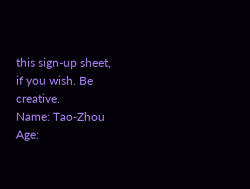this sign-up sheet, if you wish. Be creative.
Name: Tao-Zhou
Age: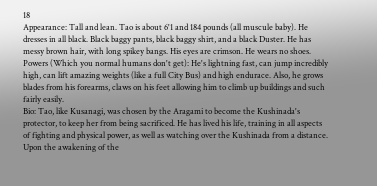18
Appearance: Tall and lean. Tao is about 6'1 and 184 pounds (all muscule baby). He dresses in all black. Black baggy pants, black baggy shirt, and a black Duster. He has messy brown hair, with long spikey bangs. His eyes are crimson. He wears no shoes.
Powers (Which you normal humans don't get): He's lightning fast, can jump incredibly high, can lift amazing weights (like a full City Bus) and high endurace. Also, he grows blades from his forearms, claws on his feet allowing him to climb up buildings and such fairly easily.
Bio: Tao, like Kusanagi, was chosen by the Aragami to become the Kushinada's protector, to keep her from being sacrificed. He has lived his life, training in all aspects of fighting and physical power, as well as watching over the Kushinada from a distance. Upon the awakening of the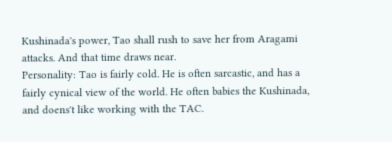Kushinada's power, Tao shall rush to save her from Aragami attacks. And that time draws near.
Personality: Tao is fairly cold. He is often sarcastic, and has a fairly cynical view of the world. He often babies the Kushinada, and doens't like working with the TAC.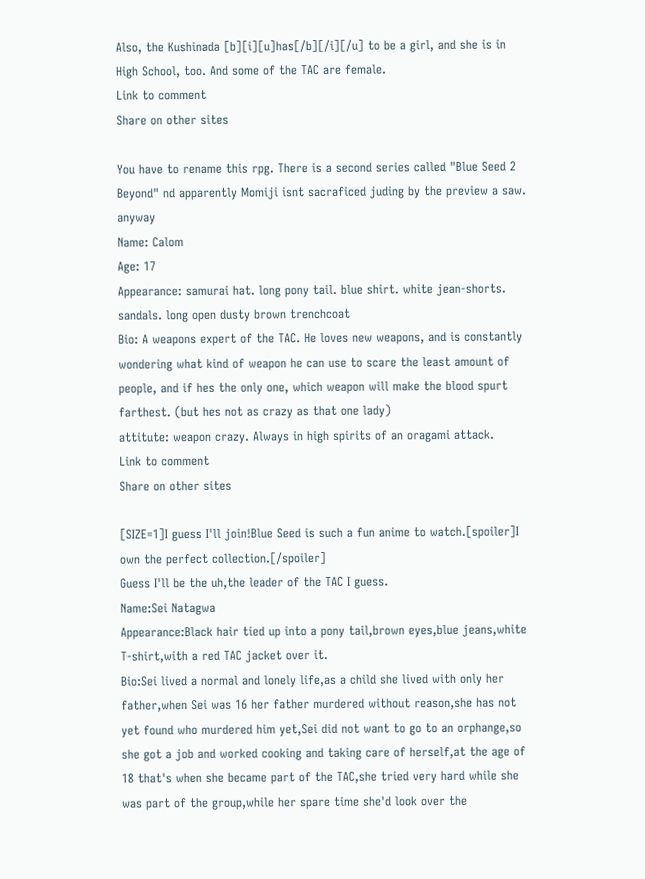Also, the Kushinada [b][i][u]has[/b][/i][/u] to be a girl, and she is in High School, too. And some of the TAC are female.
Link to comment
Share on other sites

You have to rename this rpg. There is a second series called "Blue Seed 2 Beyond" nd apparently Momiji isnt sacraficed juding by the preview a saw. anyway
Name: Calom
Age: 17
Appearance: samurai hat. long pony tail. blue shirt. white jean-shorts. sandals. long open dusty brown trenchcoat
Bio: A weapons expert of the TAC. He loves new weapons, and is constantly wondering what kind of weapon he can use to scare the least amount of people, and if hes the only one, which weapon will make the blood spurt farthest. (but hes not as crazy as that one lady)
attitute: weapon crazy. Always in high spirits of an oragami attack.
Link to comment
Share on other sites

[SIZE=1]I guess I'll join!Blue Seed is such a fun anime to watch.[spoiler]I own the perfect collection.[/spoiler]
Guess I'll be the uh,the leader of the TAC I guess.
Name:Sei Natagwa
Appearance:Black hair tied up into a pony tail,brown eyes,blue jeans,white T-shirt,with a red TAC jacket over it.
Bio:Sei lived a normal and lonely life,as a child she lived with only her father,when Sei was 16 her father murdered without reason,she has not yet found who murdered him yet,Sei did not want to go to an orphange,so she got a job and worked cooking and taking care of herself,at the age of 18 that's when she became part of the TAC,she tried very hard while she was part of the group,while her spare time she'd look over the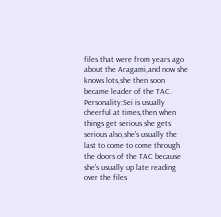files that were from years ago about the Aragami,and now she knows lots,she then soon became leader of the TAC.
Personality:Sei is usually cheerful at times,then when things get serious she gets serious also,she's usually the last to come to come through the doors of the TAC because she's usually up late reading over the files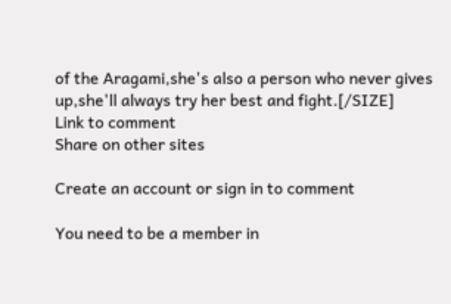of the Aragami,she's also a person who never gives up,she'll always try her best and fight.[/SIZE]
Link to comment
Share on other sites

Create an account or sign in to comment

You need to be a member in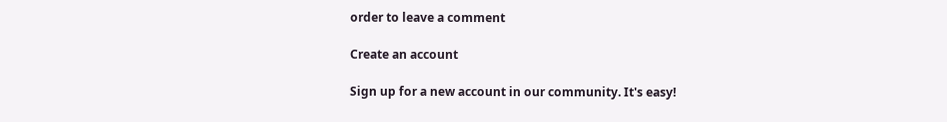order to leave a comment

Create an account

Sign up for a new account in our community. It's easy!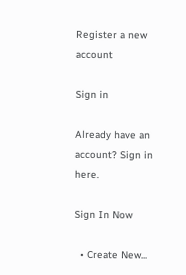Register a new account

Sign in

Already have an account? Sign in here.

Sign In Now

  • Create New...